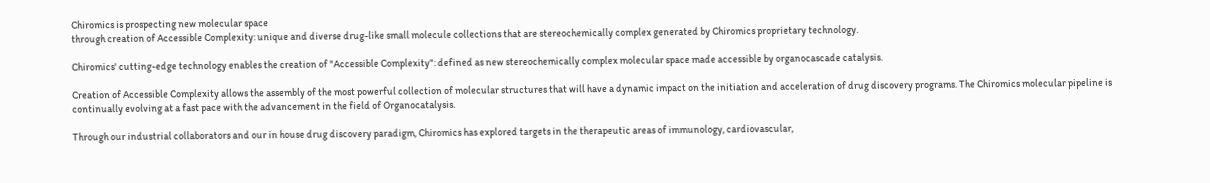Chiromics is prospecting new molecular space
through creation of Accessible Complexity: unique and diverse drug-like small molecule collections that are stereochemically complex generated by Chiromics proprietary technology.

Chiromics' cutting-edge technology enables the creation of "Accessible Complexity": defined as new stereochemically complex molecular space made accessible by organocascade catalysis.

Creation of Accessible Complexity allows the assembly of the most powerful collection of molecular structures that will have a dynamic impact on the initiation and acceleration of drug discovery programs. The Chiromics molecular pipeline is continually evolving at a fast pace with the advancement in the field of Organocatalysis.

Through our industrial collaborators and our in house drug discovery paradigm, Chiromics has explored targets in the therapeutic areas of immunology, cardiovascular,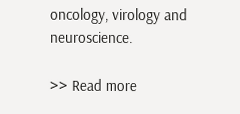oncology, virology and neuroscience.

>> Read more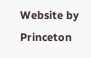Website by Princeton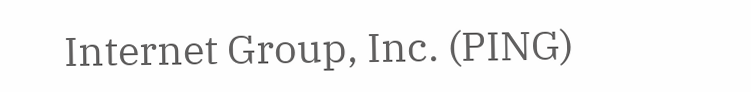Internet Group, Inc. (PING)